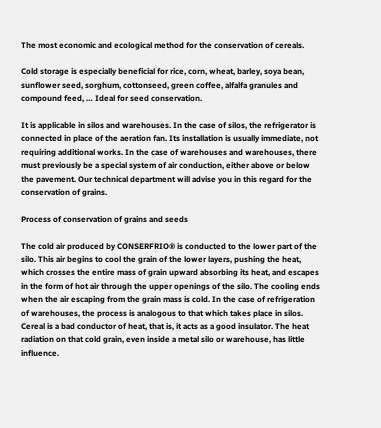The most economic and ecological method for the conservation of cereals.

Cold storage is especially beneficial for rice, corn, wheat, barley, soya bean, sunflower seed, sorghum, cottonseed, green coffee, alfalfa granules and compound feed, … Ideal for seed conservation.

It is applicable in silos and warehouses. In the case of silos, the refrigerator is connected in place of the aeration fan. Its installation is usually immediate, not requiring additional works. In the case of warehouses and warehouses, there must previously be a special system of air conduction, either above or below the pavement. Our technical department will advise you in this regard for the conservation of grains.

Process of conservation of grains and seeds

The cold air produced by CONSERFRIO® is conducted to the lower part of the silo. This air begins to cool the grain of the lower layers, pushing the heat, which crosses the entire mass of grain upward absorbing its heat, and escapes in the form of hot air through the upper openings of the silo. The cooling ends when the air escaping from the grain mass is cold. In the case of refrigeration of warehouses, the process is analogous to that which takes place in silos. Cereal is a bad conductor of heat, that is, it acts as a good insulator. The heat radiation on that cold grain, even inside a metal silo or warehouse, has little influence.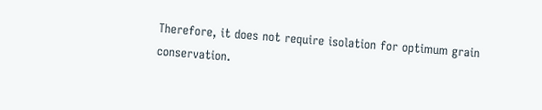Therefore, it does not require isolation for optimum grain conservation.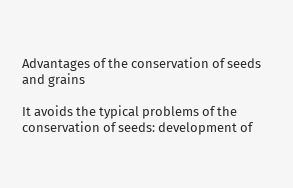Advantages of the conservation of seeds and grains

It avoids the typical problems of the conservation of seeds: development of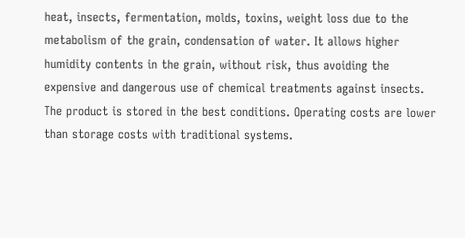heat, insects, fermentation, molds, toxins, weight loss due to the metabolism of the grain, condensation of water. It allows higher humidity contents in the grain, without risk, thus avoiding the expensive and dangerous use of chemical treatments against insects. The product is stored in the best conditions. Operating costs are lower than storage costs with traditional systems.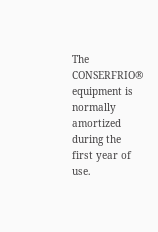The CONSERFRIO® equipment is normally amortized during the first year of use.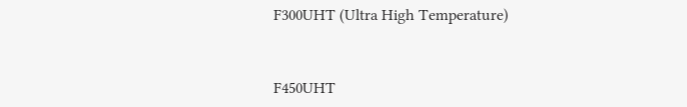F300UHT (Ultra High Temperature)


F450UHT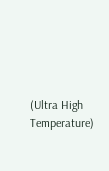(Ultra High Temperature)